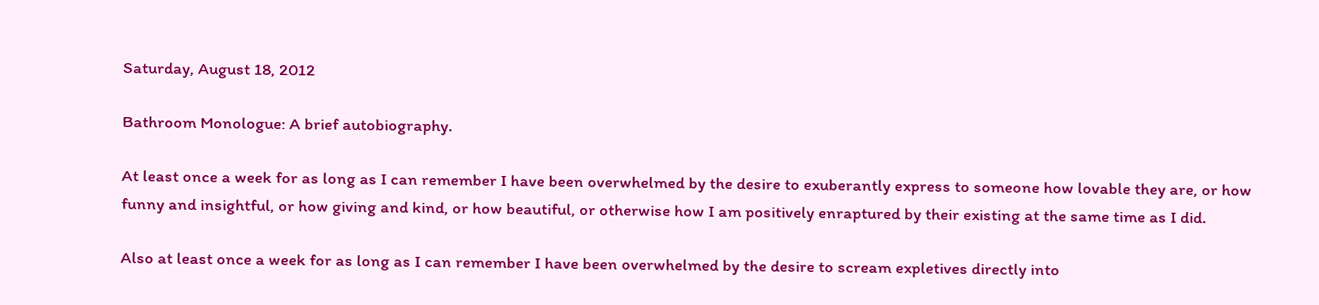Saturday, August 18, 2012

Bathroom Monologue: A brief autobiography.

At least once a week for as long as I can remember I have been overwhelmed by the desire to exuberantly express to someone how lovable they are, or how funny and insightful, or how giving and kind, or how beautiful, or otherwise how I am positively enraptured by their existing at the same time as I did.

Also at least once a week for as long as I can remember I have been overwhelmed by the desire to scream expletives directly into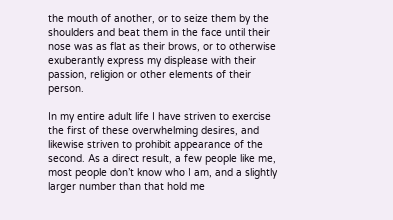the mouth of another, or to seize them by the shoulders and beat them in the face until their nose was as flat as their brows, or to otherwise exuberantly express my displease with their passion, religion or other elements of their person.

In my entire adult life I have striven to exercise the first of these overwhelming desires, and likewise striven to prohibit appearance of the second. As a direct result, a few people like me, most people don’t know who I am, and a slightly larger number than that hold me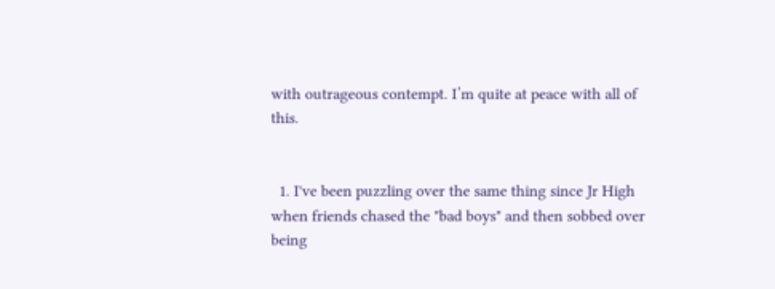with outrageous contempt. I’m quite at peace with all of this.


  1. I've been puzzling over the same thing since Jr High when friends chased the "bad boys" and then sobbed over being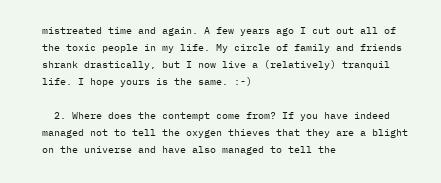mistreated time and again. A few years ago I cut out all of the toxic people in my life. My circle of family and friends shrank drastically, but I now live a (relatively) tranquil life. I hope yours is the same. :-)

  2. Where does the contempt come from? If you have indeed managed not to tell the oxygen thieves that they are a blight on the universe and have also managed to tell the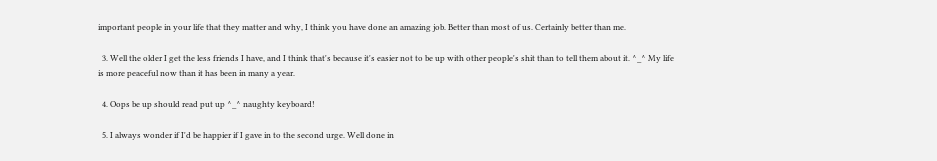important people in your life that they matter and why, I think you have done an amazing job. Better than most of us. Certainly better than me.

  3. Well the older I get the less friends I have, and I think that's because it's easier not to be up with other people's shit than to tell them about it. ^_^ My life is more peaceful now than it has been in many a year.

  4. Oops be up should read put up ^_^ naughty keyboard!

  5. I always wonder if I'd be happier if I gave in to the second urge. Well done in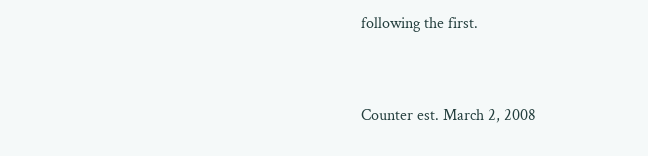following the first.


Counter est. March 2, 2008